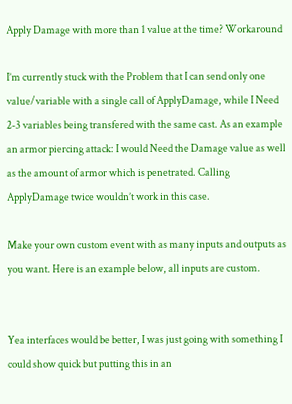Apply Damage with more than 1 value at the time? Workaround

I’m currently stuck with the Problem that I can send only one value/variable with a single call of ApplyDamage, while I Need 2-3 variables being transfered with the same cast. As an example an armor piercing attack: I would Need the Damage value as well as the amount of armor which is penetrated. Calling ApplyDamage twice wouldn’t work in this case.

Make your own custom event with as many inputs and outputs as you want. Here is an example below, all inputs are custom.


Yea interfaces would be better, I was just going with something I could show quick but putting this in an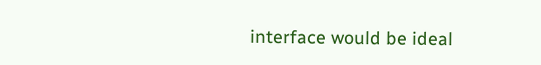interface would be ideal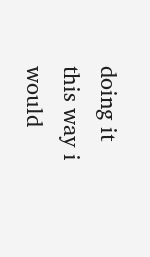doing it this way i would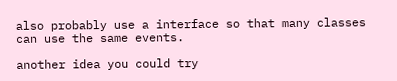also probably use a interface so that many classes can use the same events.

another idea you could try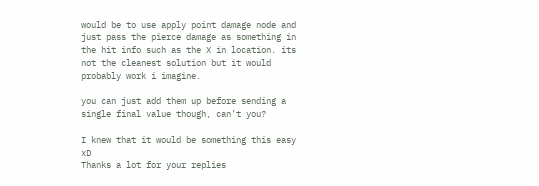would be to use apply point damage node and just pass the pierce damage as something in the hit info such as the X in location. its not the cleanest solution but it would probably work i imagine.

you can just add them up before sending a single final value though, can’t you?

I knew that it would be something this easy xD
Thanks a lot for your replies